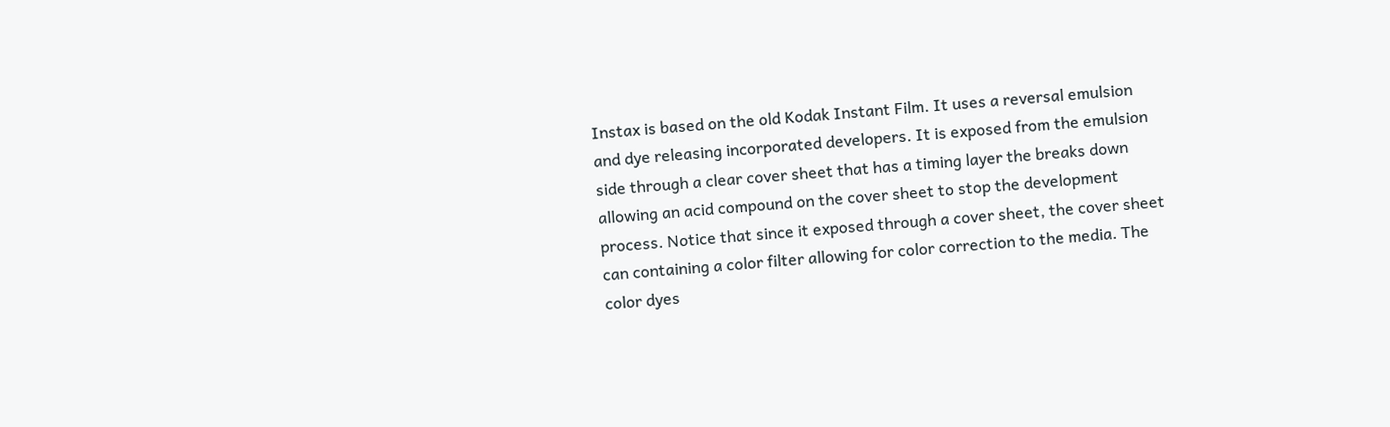Instax is based on the old Kodak Instant Film. It uses a reversal emulsion and dye releasing incorporated developers. It is exposed from the emulsion side through a clear cover sheet that has a timing layer the breaks down allowing an acid compound on the cover sheet to stop the development process. Notice that since it exposed through a cover sheet, the cover sheet can containing a color filter allowing for color correction to the media. The color dyes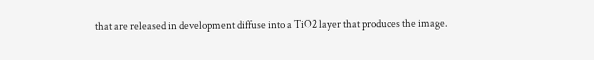that are released in development diffuse into a TiO2 layer that produces the image.